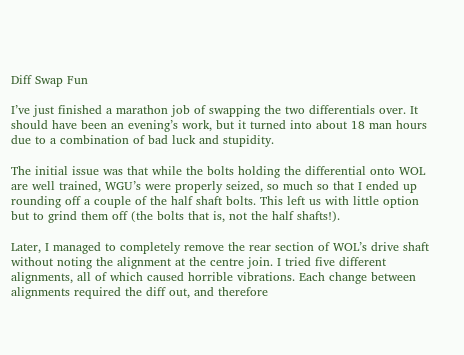Diff Swap Fun

I’ve just finished a marathon job of swapping the two differentials over. It should have been an evening’s work, but it turned into about 18 man hours due to a combination of bad luck and stupidity.

The initial issue was that while the bolts holding the differential onto WOL are well trained, WGU’s were properly seized, so much so that I ended up rounding off a couple of the half shaft bolts. This left us with little option but to grind them off (the bolts that is, not the half shafts!).

Later, I managed to completely remove the rear section of WOL’s drive shaft without noting the alignment at the centre join. I tried five different alignments, all of which caused horrible vibrations. Each change between alignments required the diff out, and therefore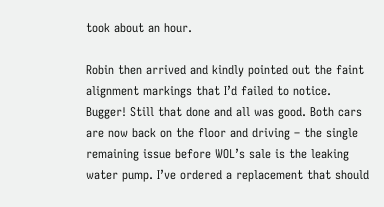took about an hour.

Robin then arrived and kindly pointed out the faint alignment markings that I’d failed to notice. Bugger! Still that done and all was good. Both cars are now back on the floor and driving – the single remaining issue before WOL’s sale is the leaking water pump. I’ve ordered a replacement that should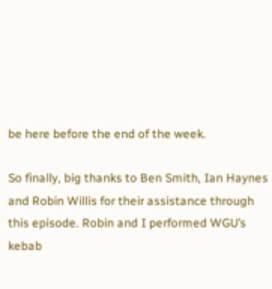be here before the end of the week.

So finally, big thanks to Ben Smith, Ian Haynes and Robin Willis for their assistance through this episode. Robin and I performed WGU’s kebab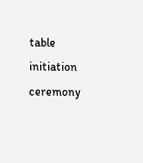table initiation ceremony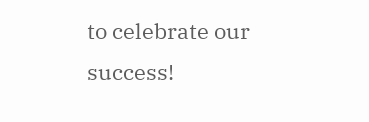to celebrate our success!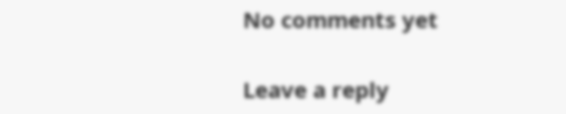No comments yet

Leave a reply